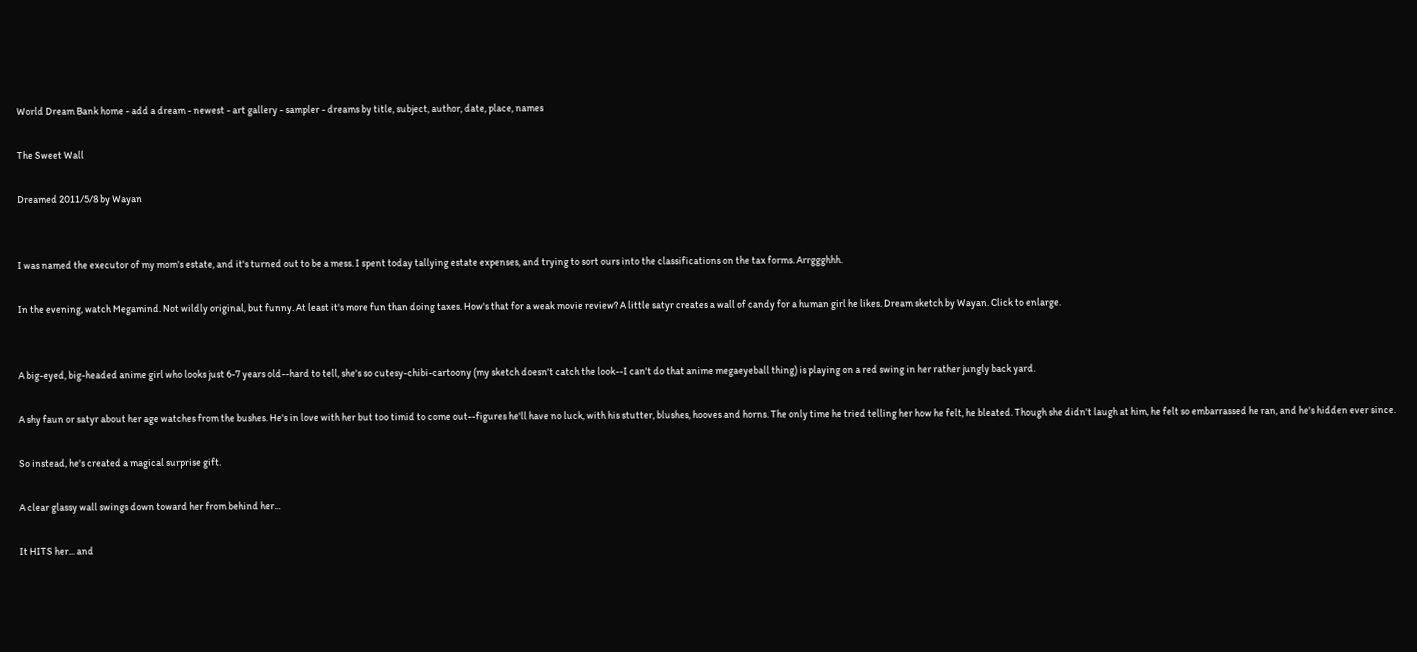World Dream Bank home - add a dream - newest - art gallery - sampler - dreams by title, subject, author, date, place, names

The Sweet Wall

Dreamed 2011/5/8 by Wayan


I was named the executor of my mom's estate, and it's turned out to be a mess. I spent today tallying estate expenses, and trying to sort ours into the classifications on the tax forms. Arrggghhh.

In the evening, watch Megamind. Not wildly original, but funny. At least it's more fun than doing taxes. How's that for a weak movie review? A little satyr creates a wall of candy for a human girl he likes. Dream sketch by Wayan. Click to enlarge.


A big-eyed, big-headed anime girl who looks just 6-7 years old--hard to tell, she's so cutesy-chibi-cartoony (my sketch doesn't catch the look--I can't do that anime megaeyeball thing) is playing on a red swing in her rather jungly back yard.

A shy faun or satyr about her age watches from the bushes. He's in love with her but too timid to come out--figures he'll have no luck, with his stutter, blushes, hooves and horns. The only time he tried telling her how he felt, he bleated. Though she didn't laugh at him, he felt so embarrassed he ran, and he's hidden ever since.

So instead, he's created a magical surprise gift.

A clear glassy wall swings down toward her from behind her...

It HITS her... and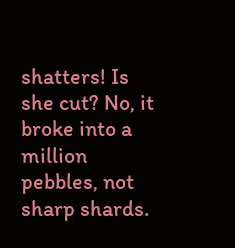shatters! Is she cut? No, it broke into a million pebbles, not sharp shards.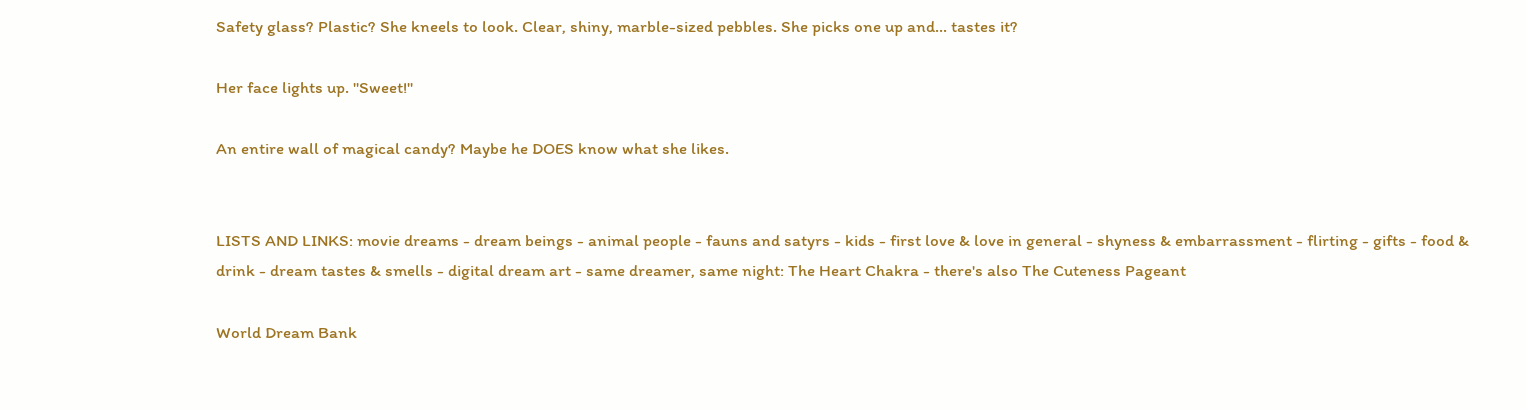Safety glass? Plastic? She kneels to look. Clear, shiny, marble-sized pebbles. She picks one up and... tastes it?

Her face lights up. "Sweet!"

An entire wall of magical candy? Maybe he DOES know what she likes.


LISTS AND LINKS: movie dreams - dream beings - animal people - fauns and satyrs - kids - first love & love in general - shyness & embarrassment - flirting - gifts - food & drink - dream tastes & smells - digital dream art - same dreamer, same night: The Heart Chakra - there's also The Cuteness Pageant

World Dream Bank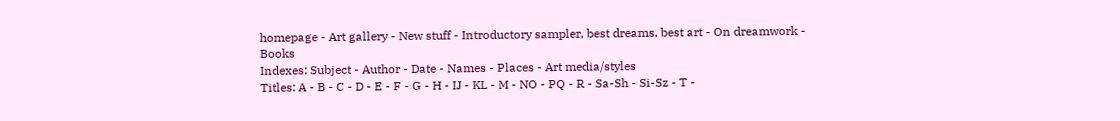homepage - Art gallery - New stuff - Introductory sampler, best dreams, best art - On dreamwork - Books
Indexes: Subject - Author - Date - Names - Places - Art media/styles
Titles: A - B - C - D - E - F - G - H - IJ - KL - M - NO - PQ - R - Sa-Sh - Si-Sz - T -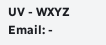UV - WXYZ
Email: -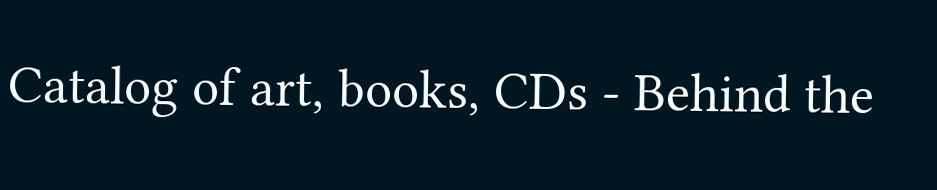Catalog of art, books, CDs - Behind the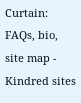Curtain: FAQs, bio, site map - Kindred sites